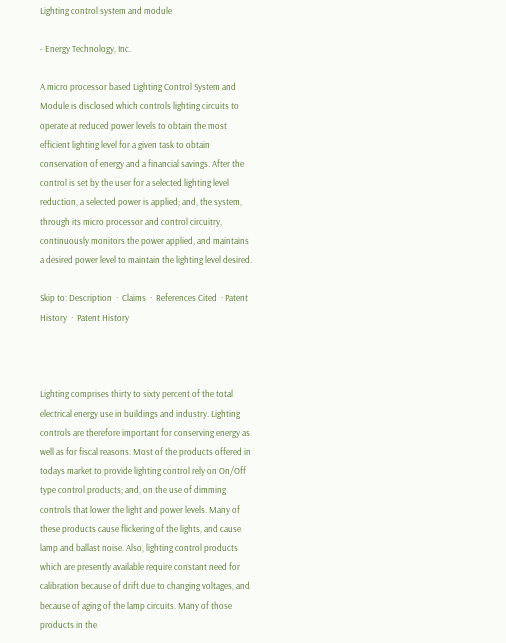Lighting control system and module

- Energy Technology, Inc.

A micro processor based Lighting Control System and Module is disclosed which controls lighting circuits to operate at reduced power levels to obtain the most efficient lighting level for a given task to obtain conservation of energy and a financial savings. After the control is set by the user for a selected lighting level reduction, a selected power is applied; and, the system, through its micro processor and control circuitry, continuously monitors the power applied, and maintains a desired power level to maintain the lighting level desired.

Skip to: Description  ·  Claims  ·  References Cited  · Patent History  ·  Patent History



Lighting comprises thirty to sixty percent of the total electrical energy use in buildings and industry. Lighting controls are therefore important for conserving energy as well as for fiscal reasons. Most of the products offered in todays market to provide lighting control rely on On/Off type control products; and, on the use of dimming controls that lower the light and power levels. Many of these products cause flickering of the lights, and cause lamp and ballast noise. Also, lighting control products which are presently available require constant need for calibration because of drift due to changing voltages, and because of aging of the lamp circuits. Many of those products in the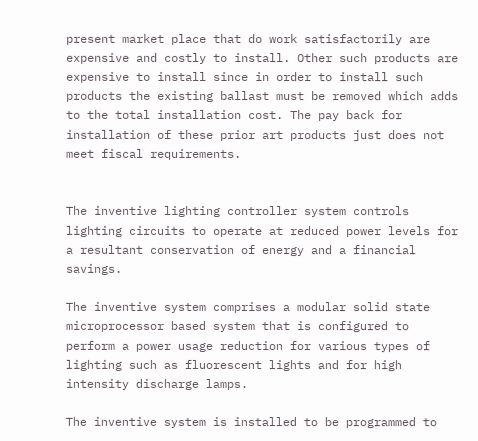present market place that do work satisfactorily are expensive and costly to install. Other such products are expensive to install since in order to install such products the existing ballast must be removed which adds to the total installation cost. The pay back for installation of these prior art products just does not meet fiscal requirements.


The inventive lighting controller system controls lighting circuits to operate at reduced power levels for a resultant conservation of energy and a financial savings.

The inventive system comprises a modular solid state microprocessor based system that is configured to perform a power usage reduction for various types of lighting such as fluorescent lights and for high intensity discharge lamps.

The inventive system is installed to be programmed to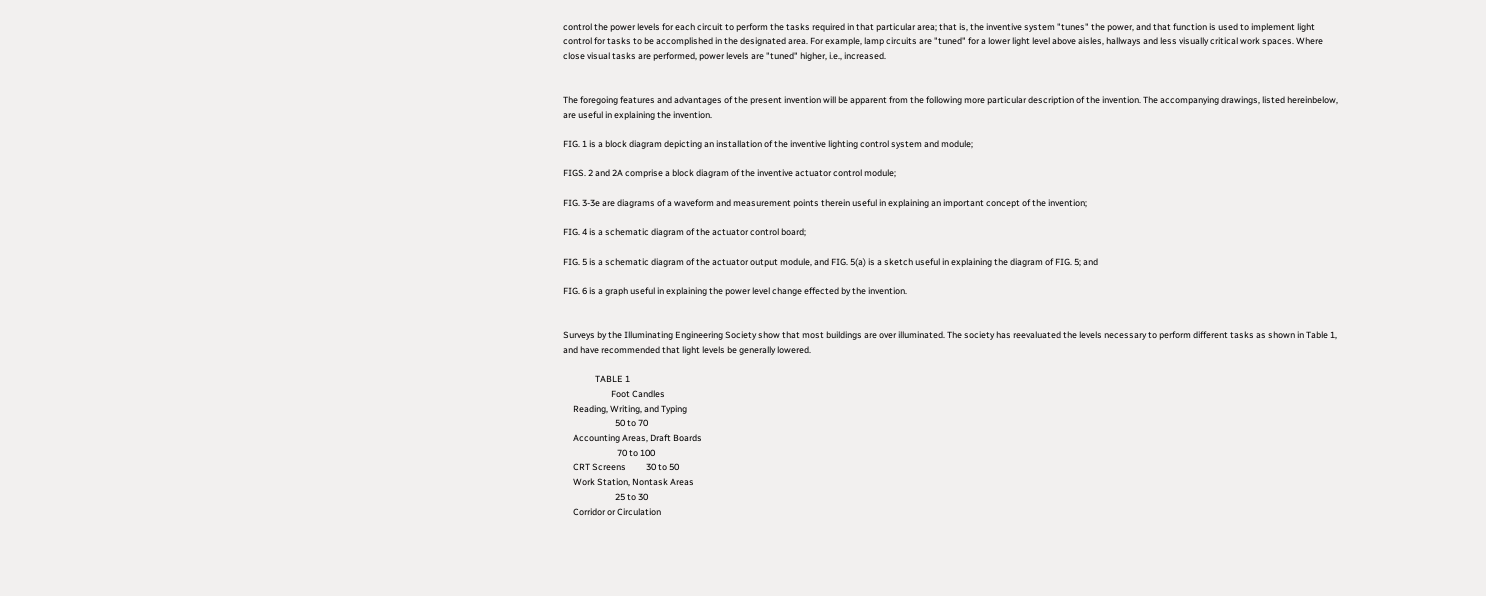control the power levels for each circuit to perform the tasks required in that particular area; that is, the inventive system "tunes" the power, and that function is used to implement light control for tasks to be accomplished in the designated area. For example, lamp circuits are "tuned" for a lower light level above aisles, hallways and less visually critical work spaces. Where close visual tasks are performed, power levels are "tuned" higher, i.e., increased.


The foregoing features and advantages of the present invention will be apparent from the following more particular description of the invention. The accompanying drawings, listed hereinbelow, are useful in explaining the invention.

FIG. 1 is a block diagram depicting an installation of the inventive lighting control system and module;

FIGS. 2 and 2A comprise a block diagram of the inventive actuator control module;

FIG. 3-3e are diagrams of a waveform and measurement points therein useful in explaining an important concept of the invention;

FIG. 4 is a schematic diagram of the actuator control board;

FIG. 5 is a schematic diagram of the actuator output module, and FIG. 5(a) is a sketch useful in explaining the diagram of FIG. 5; and

FIG. 6 is a graph useful in explaining the power level change effected by the invention.


Surveys by the Illuminating Engineering Society show that most buildings are over illuminated. The society has reevaluated the levels necessary to perform different tasks as shown in Table 1, and have recommended that light levels be generally lowered.

                TABLE 1
                        Foot Candles
     Reading, Writing, and Typing
                          50 to 70
     Accounting Areas, Draft Boards
                           70 to 100
     CRT Screens          30 to 50
     Work Station, Nontask Areas
                          25 to 30
     Corridor or Circulation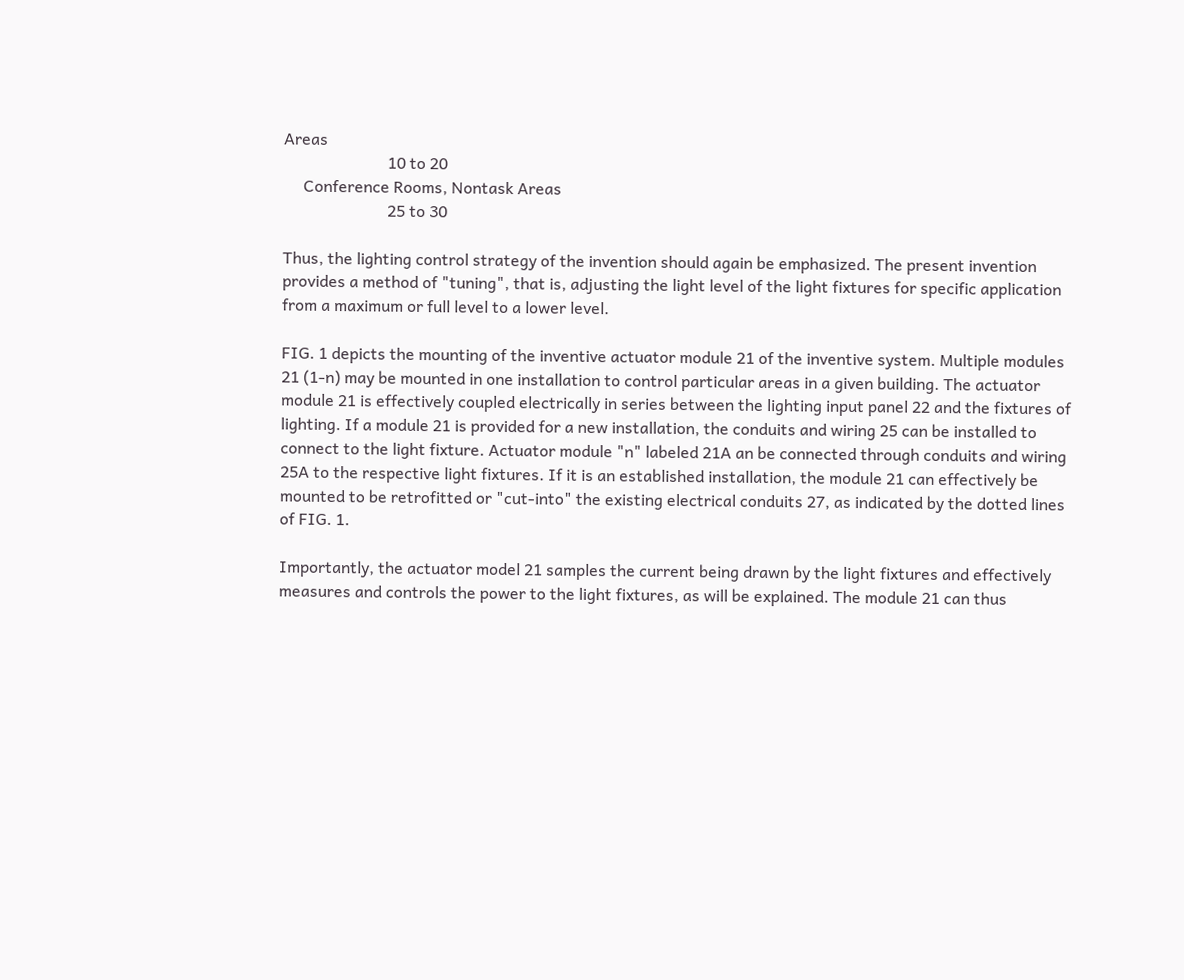Areas
                          10 to 20
     Conference Rooms, Nontask Areas
                          25 to 30

Thus, the lighting control strategy of the invention should again be emphasized. The present invention provides a method of "tuning", that is, adjusting the light level of the light fixtures for specific application from a maximum or full level to a lower level.

FIG. 1 depicts the mounting of the inventive actuator module 21 of the inventive system. Multiple modules 21 (1-n) may be mounted in one installation to control particular areas in a given building. The actuator module 21 is effectively coupled electrically in series between the lighting input panel 22 and the fixtures of lighting. If a module 21 is provided for a new installation, the conduits and wiring 25 can be installed to connect to the light fixture. Actuator module "n" labeled 21A an be connected through conduits and wiring 25A to the respective light fixtures. If it is an established installation, the module 21 can effectively be mounted to be retrofitted or "cut-into" the existing electrical conduits 27, as indicated by the dotted lines of FIG. 1.

Importantly, the actuator model 21 samples the current being drawn by the light fixtures and effectively measures and controls the power to the light fixtures, as will be explained. The module 21 can thus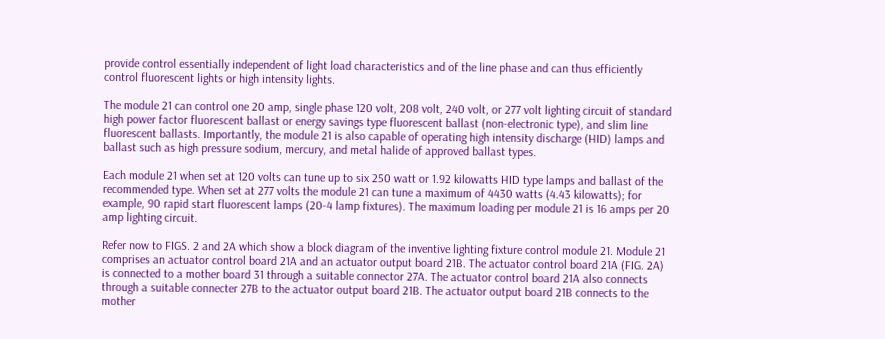provide control essentially independent of light load characteristics and of the line phase and can thus efficiently control fluorescent lights or high intensity lights.

The module 21 can control one 20 amp, single phase 120 volt, 208 volt, 240 volt, or 277 volt lighting circuit of standard high power factor fluorescent ballast or energy savings type fluorescent ballast (non-electronic type), and slim line fluorescent ballasts. Importantly, the module 21 is also capable of operating high intensity discharge (HID) lamps and ballast such as high pressure sodium, mercury, and metal halide of approved ballast types.

Each module 21 when set at 120 volts can tune up to six 250 watt or 1.92 kilowatts HID type lamps and ballast of the recommended type. When set at 277 volts the module 21 can tune a maximum of 4430 watts (4.43 kilowatts); for example, 90 rapid start fluorescent lamps (20-4 lamp fixtures). The maximum loading per module 21 is 16 amps per 20 amp lighting circuit.

Refer now to FIGS. 2 and 2A which show a block diagram of the inventive lighting fixture control module 21. Module 21 comprises an actuator control board 21A and an actuator output board 21B. The actuator control board 21A (FIG. 2A) is connected to a mother board 31 through a suitable connector 27A. The actuator control board 21A also connects through a suitable connecter 27B to the actuator output board 21B. The actuator output board 21B connects to the mother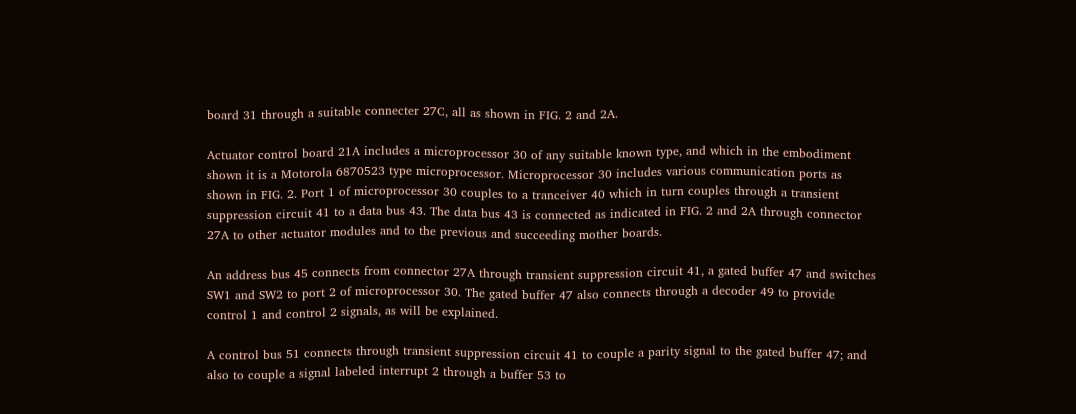board 31 through a suitable connecter 27C, all as shown in FIG. 2 and 2A.

Actuator control board 21A includes a microprocessor 30 of any suitable known type, and which in the embodiment shown it is a Motorola 6870523 type microprocessor. Microprocessor 30 includes various communication ports as shown in FIG. 2. Port 1 of microprocessor 30 couples to a tranceiver 40 which in turn couples through a transient suppression circuit 41 to a data bus 43. The data bus 43 is connected as indicated in FIG. 2 and 2A through connector 27A to other actuator modules and to the previous and succeeding mother boards.

An address bus 45 connects from connector 27A through transient suppression circuit 41, a gated buffer 47 and switches SW1 and SW2 to port 2 of microprocessor 30. The gated buffer 47 also connects through a decoder 49 to provide control 1 and control 2 signals, as will be explained.

A control bus 51 connects through transient suppression circuit 41 to couple a parity signal to the gated buffer 47; and also to couple a signal labeled interrupt 2 through a buffer 53 to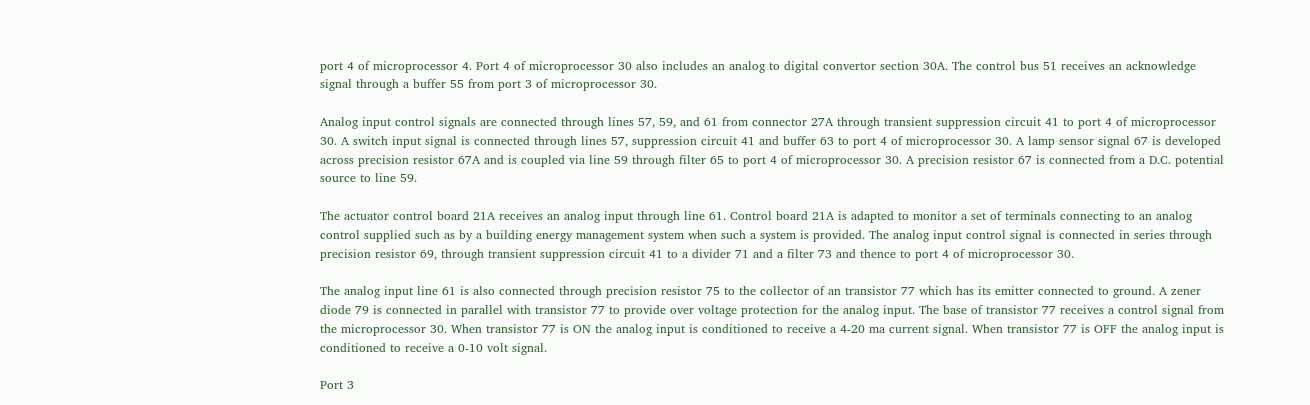port 4 of microprocessor 4. Port 4 of microprocessor 30 also includes an analog to digital convertor section 30A. The control bus 51 receives an acknowledge signal through a buffer 55 from port 3 of microprocessor 30.

Analog input control signals are connected through lines 57, 59, and 61 from connector 27A through transient suppression circuit 41 to port 4 of microprocessor 30. A switch input signal is connected through lines 57, suppression circuit 41 and buffer 63 to port 4 of microprocessor 30. A lamp sensor signal 67 is developed across precision resistor 67A and is coupled via line 59 through filter 65 to port 4 of microprocessor 30. A precision resistor 67 is connected from a D.C. potential source to line 59.

The actuator control board 21A receives an analog input through line 61. Control board 21A is adapted to monitor a set of terminals connecting to an analog control supplied such as by a building energy management system when such a system is provided. The analog input control signal is connected in series through precision resistor 69, through transient suppression circuit 41 to a divider 71 and a filter 73 and thence to port 4 of microprocessor 30.

The analog input line 61 is also connected through precision resistor 75 to the collector of an transistor 77 which has its emitter connected to ground. A zener diode 79 is connected in parallel with transistor 77 to provide over voltage protection for the analog input. The base of transistor 77 receives a control signal from the microprocessor 30. When transistor 77 is ON the analog input is conditioned to receive a 4-20 ma current signal. When transistor 77 is OFF the analog input is conditioned to receive a 0-10 volt signal.

Port 3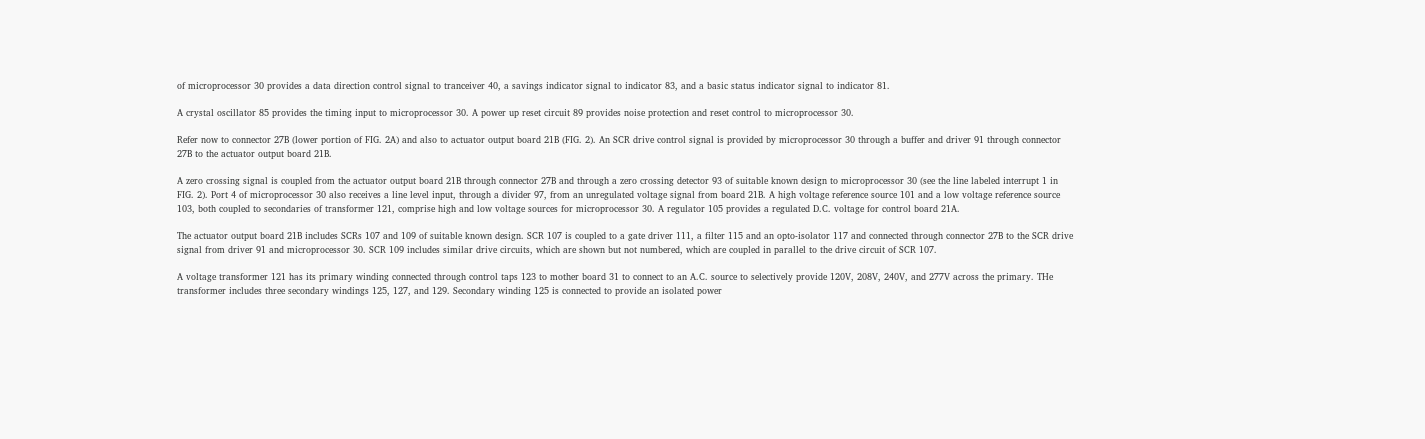of microprocessor 30 provides a data direction control signal to tranceiver 40, a savings indicator signal to indicator 83, and a basic status indicator signal to indicator 81.

A crystal oscillator 85 provides the timing input to microprocessor 30. A power up reset circuit 89 provides noise protection and reset control to microprocessor 30.

Refer now to connector 27B (lower portion of FIG. 2A) and also to actuator output board 21B (FIG. 2). An SCR drive control signal is provided by microprocessor 30 through a buffer and driver 91 through connector 27B to the actuator output board 21B.

A zero crossing signal is coupled from the actuator output board 21B through connector 27B and through a zero crossing detector 93 of suitable known design to microprocessor 30 (see the line labeled interrupt 1 in FIG. 2). Port 4 of microprocessor 30 also receives a line level input, through a divider 97, from an unregulated voltage signal from board 21B. A high voltage reference source 101 and a low voltage reference source 103, both coupled to secondaries of transformer 121, comprise high and low voltage sources for microprocessor 30. A regulator 105 provides a regulated D.C. voltage for control board 21A.

The actuator output board 21B includes SCRs 107 and 109 of suitable known design. SCR 107 is coupled to a gate driver 111, a filter 115 and an opto-isolator 117 and connected through connector 27B to the SCR drive signal from driver 91 and microprocessor 30. SCR 109 includes similar drive circuits, which are shown but not numbered, which are coupled in parallel to the drive circuit of SCR 107.

A voltage transformer 121 has its primary winding connected through control taps 123 to mother board 31 to connect to an A.C. source to selectively provide 120V, 208V, 240V, and 277V across the primary. THe transformer includes three secondary windings 125, 127, and 129. Secondary winding 125 is connected to provide an isolated power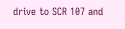drive to SCR 107 and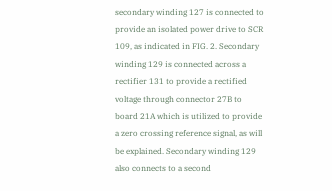secondary winding 127 is connected to provide an isolated power drive to SCR 109, as indicated in FIG. 2. Secondary winding 129 is connected across a rectifier 131 to provide a rectified voltage through connector 27B to board 21A which is utilized to provide a zero crossing reference signal, as will be explained. Secondary winding 129 also connects to a second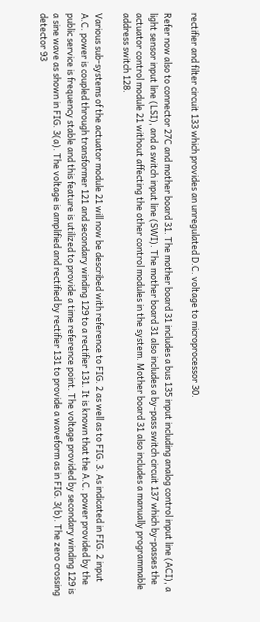rectifier and filter circuit 133 which provides an unregulated D.C. voltage to microprocessor 30.

Refer now also to connector 27C and mother board 31. The mother board 31 includes a bus 135 input including analog control input line (ACI), a light sensor input line (LSI), and a switch input line (SWI). The mother board 31 also includes a by-pass switch circuit 137 which by-passes the actuator control module 21 without affecting the other control modules in the system. Mother board 31 also includes a manually programmable address switch 128.

Various sub-systems of the actuator module 21 will now be described with reference to FIG. 2 as well as to FIG. 3. As indicated in FIG. 2 input A.C. power is coupled through transformer 121 and secondary winding 129 to a rectifier 131. It is known that the A.C. power provided by the public service is frequency stable and this feature is utilized to provide a time reference point. The voltage provided by secondary winding 129 is a sine wave as shown in FIG. 3(a). The voltage is amplified and rectified by rectifier 131 to provide a waveform as in FIG. 3(b). The zero crossing detector 93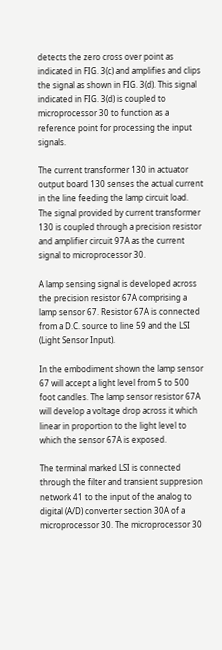detects the zero cross over point as indicated in FIG. 3(c) and amplifies and clips the signal as shown in FIG. 3(d). This signal indicated in FIG. 3(d) is coupled to microprocessor 30 to function as a reference point for processing the input signals.

The current transformer 130 in actuator output board 130 senses the actual current in the line feeding the lamp circuit load. The signal provided by current transformer 130 is coupled through a precision resistor and amplifier circuit 97A as the current signal to microprocessor 30.

A lamp sensing signal is developed across the precision resistor 67A comprising a lamp sensor 67. Resistor 67A is connected from a D.C. source to line 59 and the LSI (Light Sensor Input).

In the embodiment shown the lamp sensor 67 will accept a light level from 5 to 500 foot candles. The lamp sensor resistor 67A will develop a voltage drop across it which linear in proportion to the light level to which the sensor 67A is exposed.

The terminal marked LSI is connected through the filter and transient suppresion network 41 to the input of the analog to digital (A/D) converter section 30A of a microprocessor 30. The microprocessor 30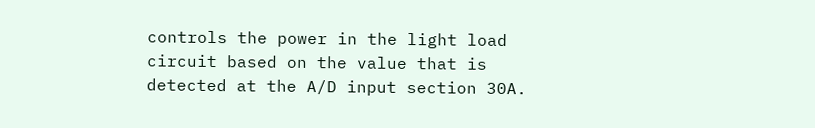controls the power in the light load circuit based on the value that is detected at the A/D input section 30A.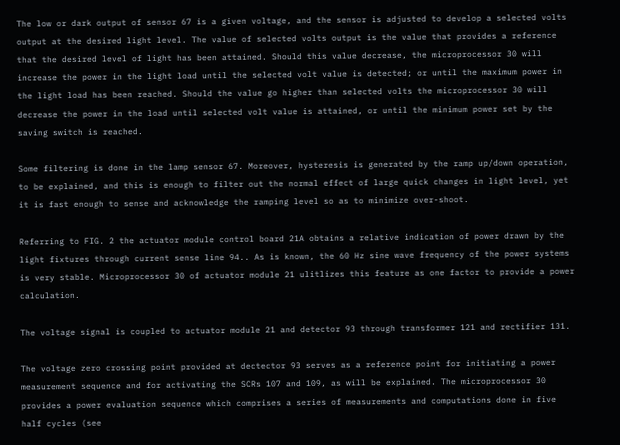The low or dark output of sensor 67 is a given voltage, and the sensor is adjusted to develop a selected volts output at the desired light level. The value of selected volts output is the value that provides a reference that the desired level of light has been attained. Should this value decrease, the microprocessor 30 will increase the power in the light load until the selected volt value is detected; or until the maximum power in the light load has been reached. Should the value go higher than selected volts the microprocessor 30 will decrease the power in the load until selected volt value is attained, or until the minimum power set by the saving switch is reached.

Some filtering is done in the lamp sensor 67. Moreover, hysteresis is generated by the ramp up/down operation, to be explained, and this is enough to filter out the normal effect of large quick changes in light level, yet it is fast enough to sense and acknowledge the ramping level so as to minimize over-shoot.

Referring to FIG. 2 the actuator module control board 21A obtains a relative indication of power drawn by the light fixtures through current sense line 94.. As is known, the 60 Hz sine wave frequency of the power systems is very stable. Microprocessor 30 of actuator module 21 ulitlizes this feature as one factor to provide a power calculation.

The voltage signal is coupled to actuator module 21 and detector 93 through transformer 121 and rectifier 131.

The voltage zero crossing point provided at dectector 93 serves as a reference point for initiating a power measurement sequence and for activating the SCRs 107 and 109, as will be explained. The microprocessor 30 provides a power evaluation sequence which comprises a series of measurements and computations done in five half cycles (see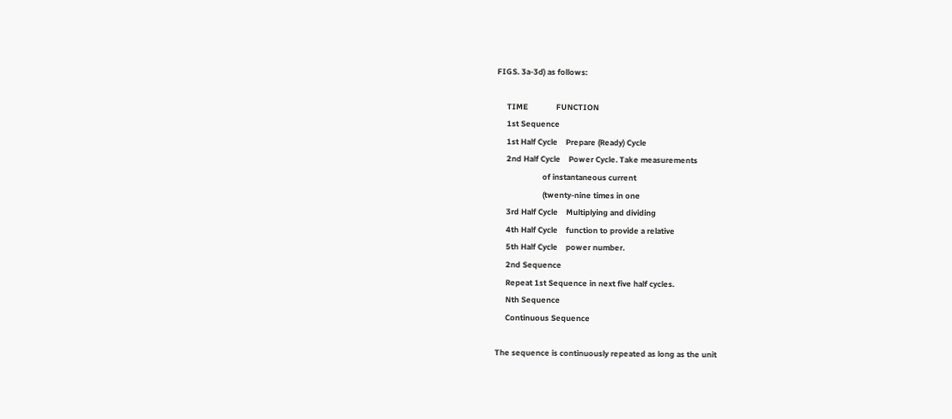FIGS. 3a-3d) as follows:

     TIME              FUNCTION
     1st Sequence
     1st Half Cycle    Prepare (Ready) Cycle
     2nd Half Cycle    Power Cycle. Take measurements
                       of instantaneous current
                       (twenty-nine times in one
     3rd Half Cycle    Multiplying and dividing
     4th Half Cycle    function to provide a relative
     5th Half Cycle    power number.
     2nd Sequence
     Repeat 1st Sequence in next five half cycles.
     Nth Sequence
     Continuous Sequence

The sequence is continuously repeated as long as the unit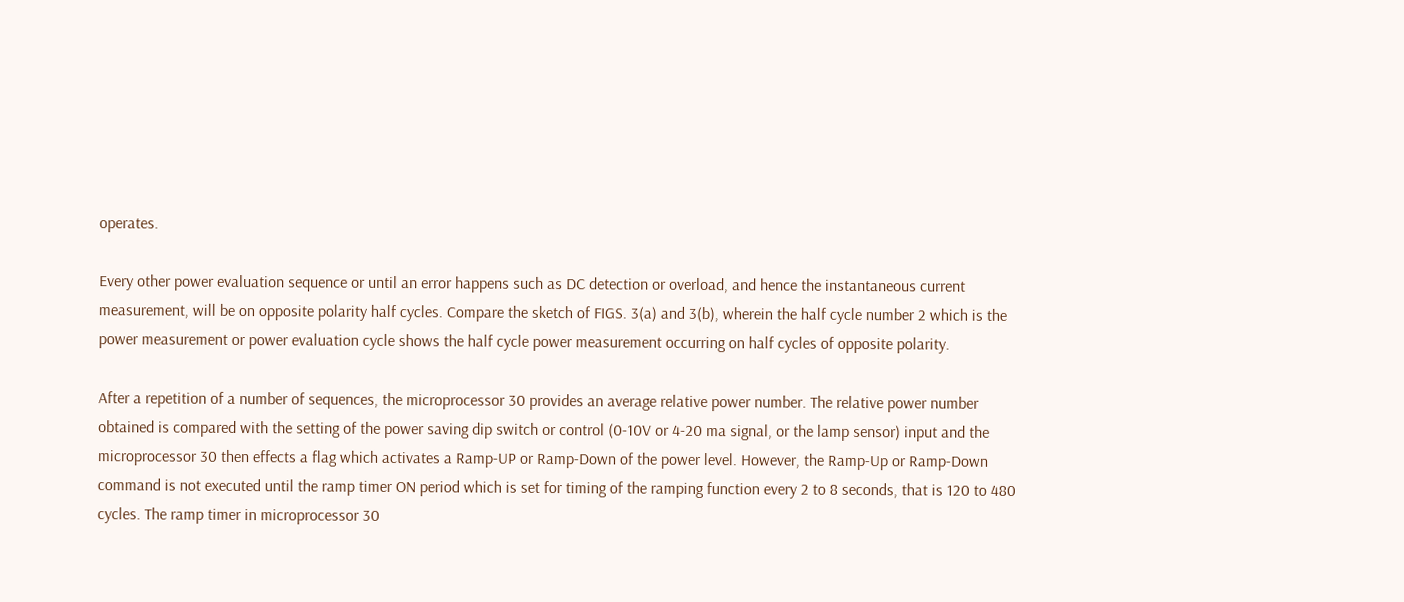operates.

Every other power evaluation sequence or until an error happens such as DC detection or overload, and hence the instantaneous current measurement, will be on opposite polarity half cycles. Compare the sketch of FIGS. 3(a) and 3(b), wherein the half cycle number 2 which is the power measurement or power evaluation cycle shows the half cycle power measurement occurring on half cycles of opposite polarity.

After a repetition of a number of sequences, the microprocessor 30 provides an average relative power number. The relative power number obtained is compared with the setting of the power saving dip switch or control (0-10V or 4-20 ma signal, or the lamp sensor) input and the microprocessor 30 then effects a flag which activates a Ramp-UP or Ramp-Down of the power level. However, the Ramp-Up or Ramp-Down command is not executed until the ramp timer ON period which is set for timing of the ramping function every 2 to 8 seconds, that is 120 to 480 cycles. The ramp timer in microprocessor 30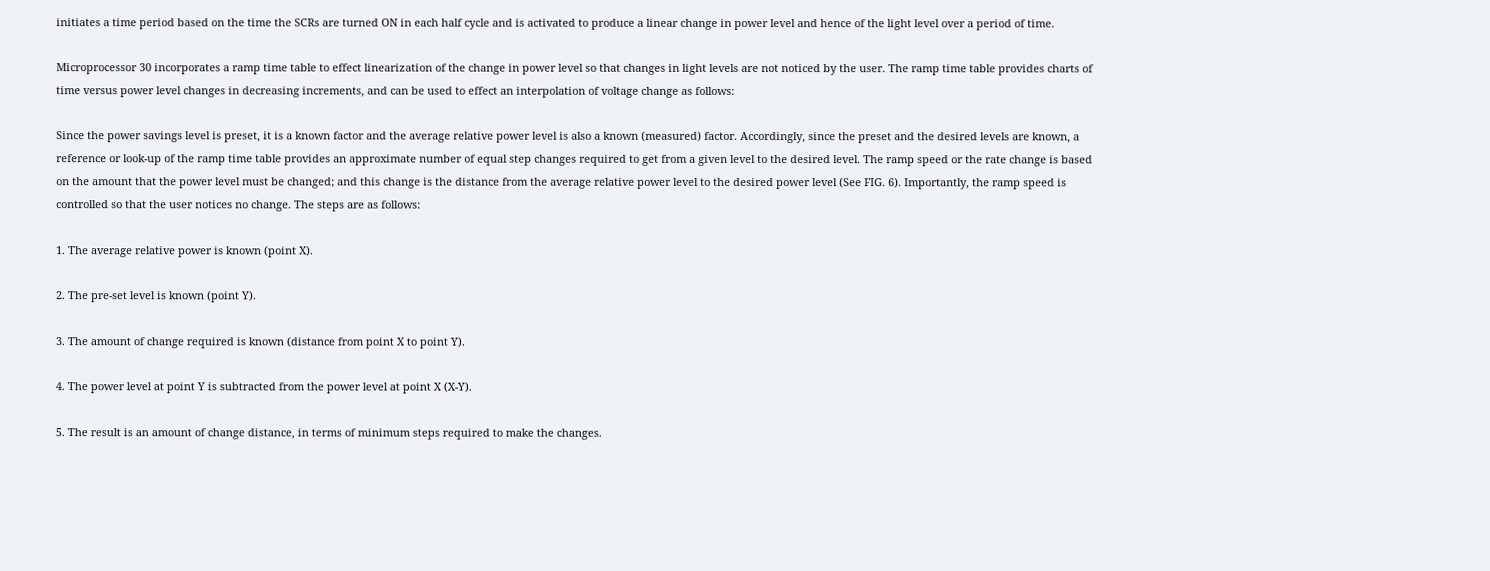initiates a time period based on the time the SCRs are turned ON in each half cycle and is activated to produce a linear change in power level and hence of the light level over a period of time.

Microprocessor 30 incorporates a ramp time table to effect linearization of the change in power level so that changes in light levels are not noticed by the user. The ramp time table provides charts of time versus power level changes in decreasing increments, and can be used to effect an interpolation of voltage change as follows:

Since the power savings level is preset, it is a known factor and the average relative power level is also a known (measured) factor. Accordingly, since the preset and the desired levels are known, a reference or look-up of the ramp time table provides an approximate number of equal step changes required to get from a given level to the desired level. The ramp speed or the rate change is based on the amount that the power level must be changed; and this change is the distance from the average relative power level to the desired power level (See FIG. 6). Importantly, the ramp speed is controlled so that the user notices no change. The steps are as follows:

1. The average relative power is known (point X).

2. The pre-set level is known (point Y).

3. The amount of change required is known (distance from point X to point Y).

4. The power level at point Y is subtracted from the power level at point X (X-Y).

5. The result is an amount of change distance, in terms of minimum steps required to make the changes.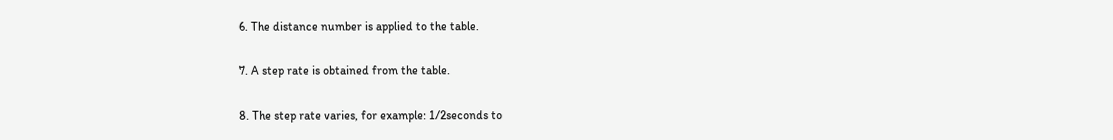6. The distance number is applied to the table.

7. A step rate is obtained from the table.

8. The step rate varies, for example: 1/2seconds to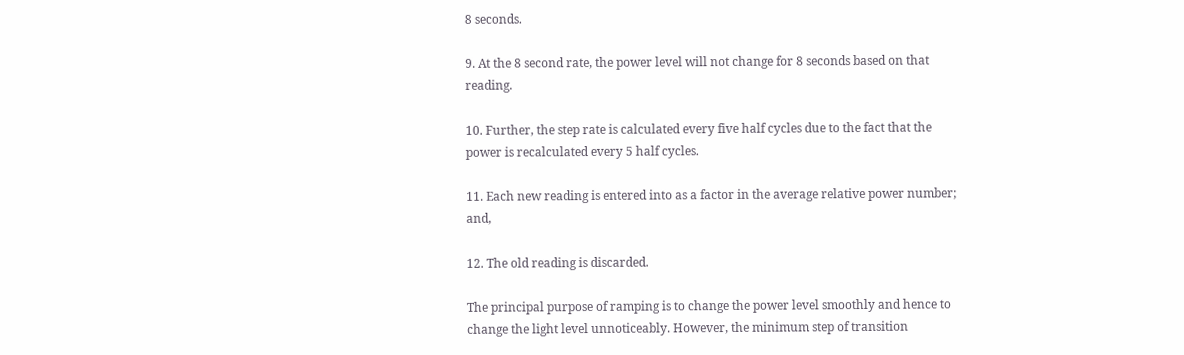8 seconds.

9. At the 8 second rate, the power level will not change for 8 seconds based on that reading.

10. Further, the step rate is calculated every five half cycles due to the fact that the power is recalculated every 5 half cycles.

11. Each new reading is entered into as a factor in the average relative power number; and,

12. The old reading is discarded.

The principal purpose of ramping is to change the power level smoothly and hence to change the light level unnoticeably. However, the minimum step of transition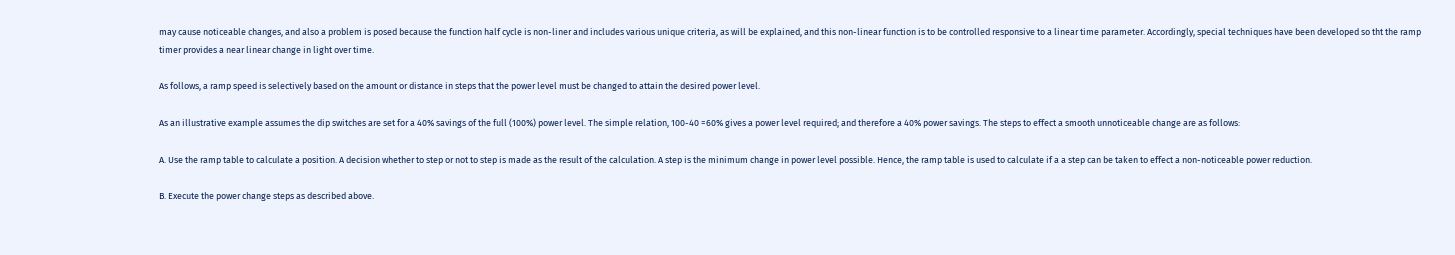may cause noticeable changes, and also a problem is posed because the function half cycle is non-liner and includes various unique criteria, as will be explained, and this non-linear function is to be controlled responsive to a linear time parameter. Accordingly, special techniques have been developed so tht the ramp timer provides a near linear change in light over time.

As follows, a ramp speed is selectively based on the amount or distance in steps that the power level must be changed to attain the desired power level.

As an illustrative example assumes the dip switches are set for a 40% savings of the full (100%) power level. The simple relation, 100-40 =60% gives a power level required; and therefore a 40% power savings. The steps to effect a smooth unnoticeable change are as follows:

A. Use the ramp table to calculate a position. A decision whether to step or not to step is made as the result of the calculation. A step is the minimum change in power level possible. Hence, the ramp table is used to calculate if a a step can be taken to effect a non-noticeable power reduction.

B. Execute the power change steps as described above.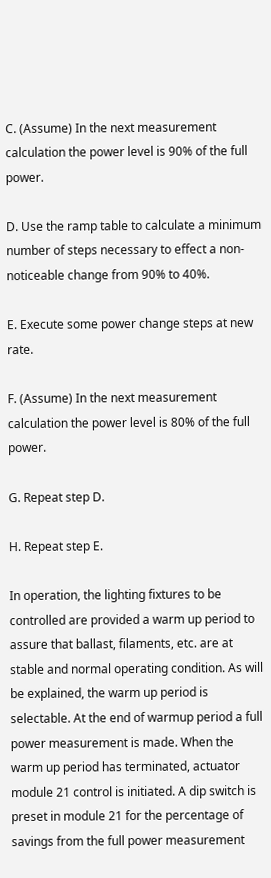C. (Assume) In the next measurement calculation the power level is 90% of the full power.

D. Use the ramp table to calculate a minimum number of steps necessary to effect a non-noticeable change from 90% to 40%.

E. Execute some power change steps at new rate.

F. (Assume) In the next measurement calculation the power level is 80% of the full power.

G. Repeat step D.

H. Repeat step E.

In operation, the lighting fixtures to be controlled are provided a warm up period to assure that ballast, filaments, etc. are at stable and normal operating condition. As will be explained, the warm up period is selectable. At the end of warmup period a full power measurement is made. When the warm up period has terminated, actuator module 21 control is initiated. A dip switch is preset in module 21 for the percentage of savings from the full power measurement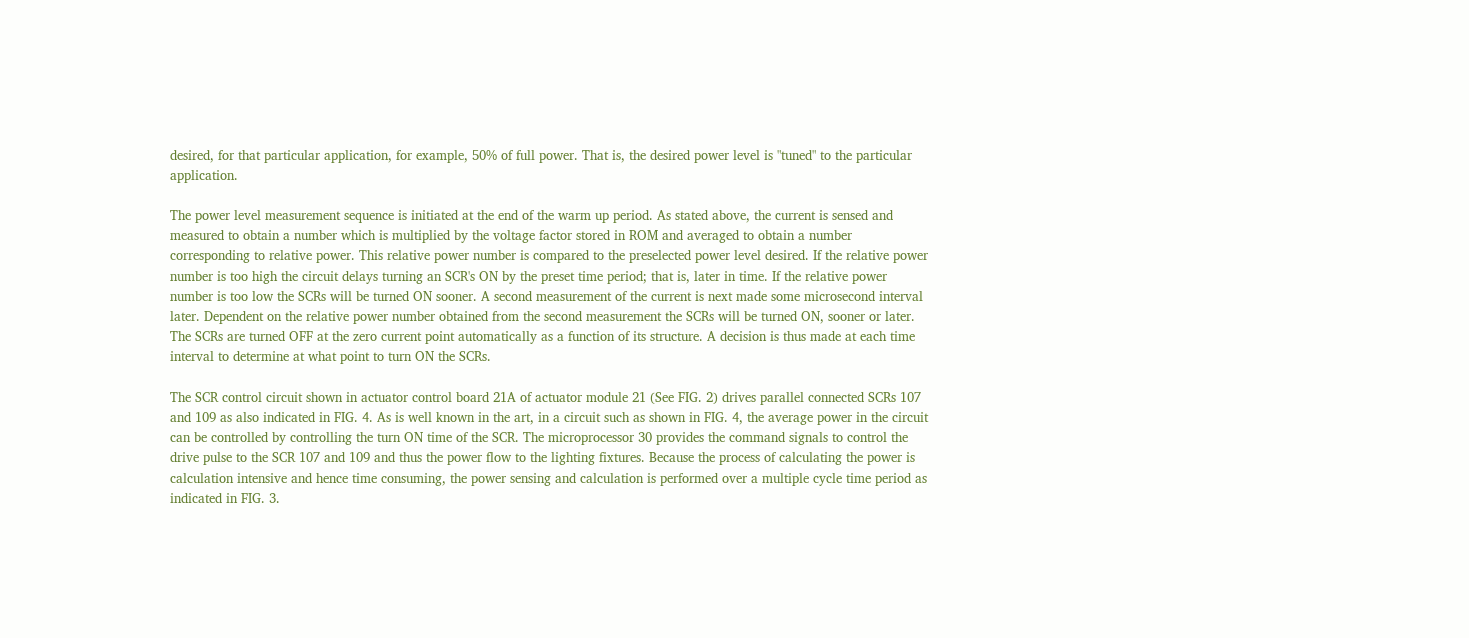desired, for that particular application, for example, 50% of full power. That is, the desired power level is "tuned" to the particular application.

The power level measurement sequence is initiated at the end of the warm up period. As stated above, the current is sensed and measured to obtain a number which is multiplied by the voltage factor stored in ROM and averaged to obtain a number corresponding to relative power. This relative power number is compared to the preselected power level desired. If the relative power number is too high the circuit delays turning an SCR's ON by the preset time period; that is, later in time. If the relative power number is too low the SCRs will be turned ON sooner. A second measurement of the current is next made some microsecond interval later. Dependent on the relative power number obtained from the second measurement the SCRs will be turned ON, sooner or later. The SCRs are turned OFF at the zero current point automatically as a function of its structure. A decision is thus made at each time interval to determine at what point to turn ON the SCRs.

The SCR control circuit shown in actuator control board 21A of actuator module 21 (See FIG. 2) drives parallel connected SCRs 107 and 109 as also indicated in FIG. 4. As is well known in the art, in a circuit such as shown in FIG. 4, the average power in the circuit can be controlled by controlling the turn ON time of the SCR. The microprocessor 30 provides the command signals to control the drive pulse to the SCR 107 and 109 and thus the power flow to the lighting fixtures. Because the process of calculating the power is calculation intensive and hence time consuming, the power sensing and calculation is performed over a multiple cycle time period as indicated in FIG. 3.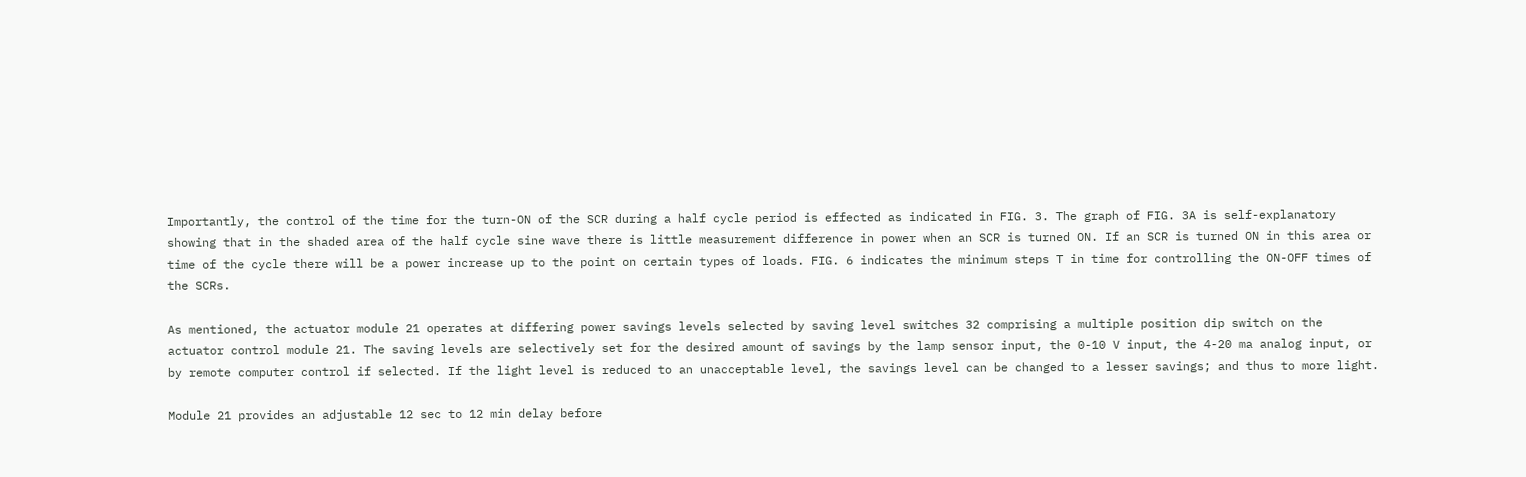Importantly, the control of the time for the turn-ON of the SCR during a half cycle period is effected as indicated in FIG. 3. The graph of FIG. 3A is self-explanatory showing that in the shaded area of the half cycle sine wave there is little measurement difference in power when an SCR is turned ON. If an SCR is turned ON in this area or time of the cycle there will be a power increase up to the point on certain types of loads. FIG. 6 indicates the minimum steps T in time for controlling the ON-OFF times of the SCRs.

As mentioned, the actuator module 21 operates at differing power savings levels selected by saving level switches 32 comprising a multiple position dip switch on the actuator control module 21. The saving levels are selectively set for the desired amount of savings by the lamp sensor input, the 0-10 V input, the 4-20 ma analog input, or by remote computer control if selected. If the light level is reduced to an unacceptable level, the savings level can be changed to a lesser savings; and thus to more light.

Module 21 provides an adjustable 12 sec to 12 min delay before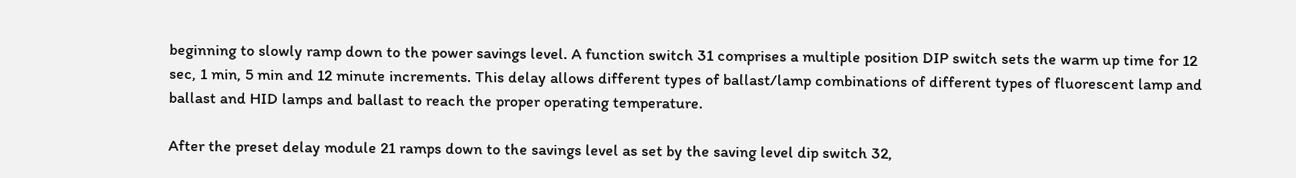beginning to slowly ramp down to the power savings level. A function switch 31 comprises a multiple position DIP switch sets the warm up time for 12 sec, 1 min, 5 min and 12 minute increments. This delay allows different types of ballast/lamp combinations of different types of fluorescent lamp and ballast and HID lamps and ballast to reach the proper operating temperature.

After the preset delay module 21 ramps down to the savings level as set by the saving level dip switch 32,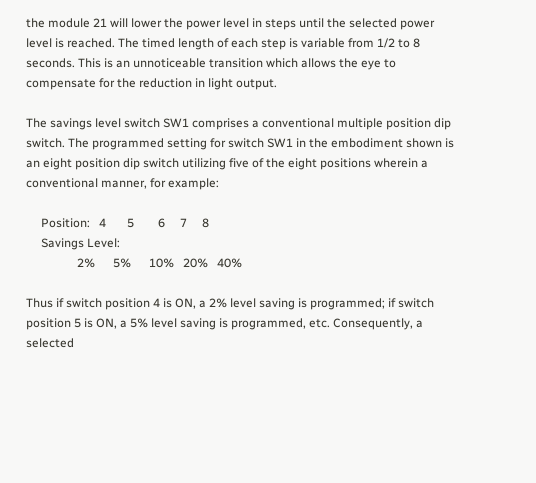the module 21 will lower the power level in steps until the selected power level is reached. The timed length of each step is variable from 1/2 to 8 seconds. This is an unnoticeable transition which allows the eye to compensate for the reduction in light output.

The savings level switch SW1 comprises a conventional multiple position dip switch. The programmed setting for switch SW1 in the embodiment shown is an eight position dip switch utilizing five of the eight positions wherein a conventional manner, for example:

     Position:   4       5        6     7     8
     Savings Level:
                 2%      5%      10%   20%   40%

Thus if switch position 4 is ON, a 2% level saving is programmed; if switch position 5 is ON, a 5% level saving is programmed, etc. Consequently, a selected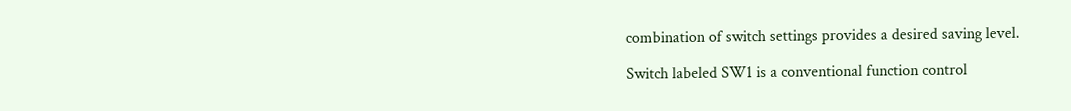combination of switch settings provides a desired saving level.

Switch labeled SW1 is a conventional function control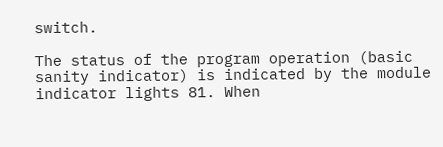switch.

The status of the program operation (basic sanity indicator) is indicated by the module indicator lights 81. When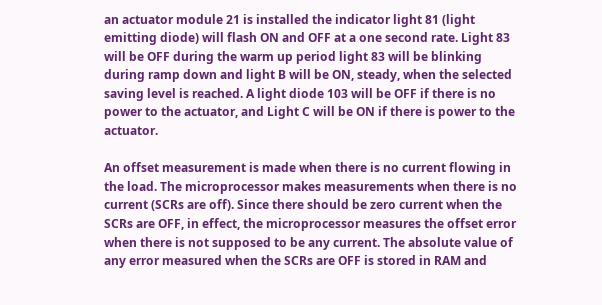an actuator module 21 is installed the indicator light 81 (light emitting diode) will flash ON and OFF at a one second rate. Light 83 will be OFF during the warm up period light 83 will be blinking during ramp down and light B will be ON, steady, when the selected saving level is reached. A light diode 103 will be OFF if there is no power to the actuator, and Light C will be ON if there is power to the actuator.

An offset measurement is made when there is no current flowing in the load. The microprocessor makes measurements when there is no current (SCRs are off). Since there should be zero current when the SCRs are OFF, in effect, the microprocessor measures the offset error when there is not supposed to be any current. The absolute value of any error measured when the SCRs are OFF is stored in RAM and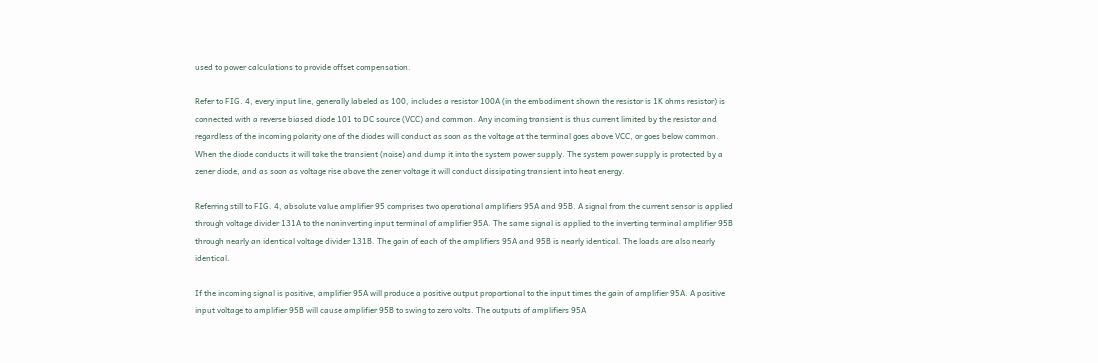used to power calculations to provide offset compensation.

Refer to FIG. 4, every input line, generally labeled as 100, includes a resistor 100A (in the embodiment shown the resistor is 1K ohms resistor) is connected with a reverse biased diode 101 to DC source (VCC) and common. Any incoming transient is thus current limited by the resistor and regardless of the incoming polarity one of the diodes will conduct as soon as the voltage at the terminal goes above VCC, or goes below common. When the diode conducts it will take the transient (noise) and dump it into the system power supply. The system power supply is protected by a zener diode, and as soon as voltage rise above the zener voltage it will conduct dissipating transient into heat energy.

Referring still to FIG. 4, absolute value amplifier 95 comprises two operational amplifiers 95A and 95B. A signal from the current sensor is applied through voltage divider 131A to the noninverting input terminal of amplifier 95A. The same signal is applied to the inverting terminal amplifier 95B through nearly an identical voltage divider 131B. The gain of each of the amplifiers 95A and 95B is nearly identical. The loads are also nearly identical.

If the incoming signal is positive, amplifier 95A will produce a positive output proportional to the input times the gain of amplifier 95A. A positive input voltage to amplifier 95B will cause amplifier 95B to swing to zero volts. The outputs of amplifiers 95A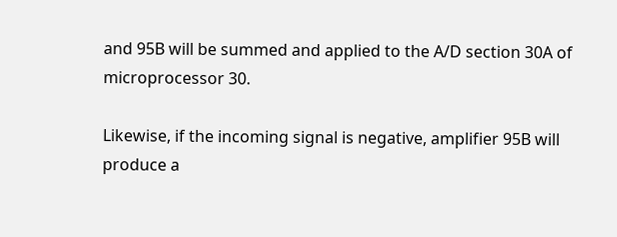and 95B will be summed and applied to the A/D section 30A of microprocessor 30.

Likewise, if the incoming signal is negative, amplifier 95B will produce a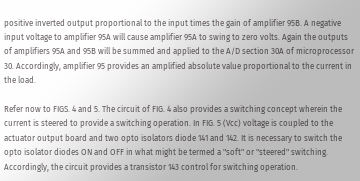positive inverted output proportional to the input times the gain of amplifier 95B. A negative input voltage to amplifier 95A will cause amplifier 95A to swing to zero volts. Again the outputs of amplifiers 95A and 95B will be summed and applied to the A/D section 30A of microprocessor 30. Accordingly, amplifier 95 provides an amplified absolute value proportional to the current in the load.

Refer now to FIGS. 4 and 5. The circuit of FIG. 4 also provides a switching concept wherein the current is steered to provide a switching operation. In FIG. 5 (Vcc) voltage is coupled to the actuator output board and two opto isolators diode 141 and 142. It is necessary to switch the opto isolator diodes ON and OFF in what might be termed a "soft" or "steered" switching. Accordingly, the circuit provides a transistor 143 control for switching operation.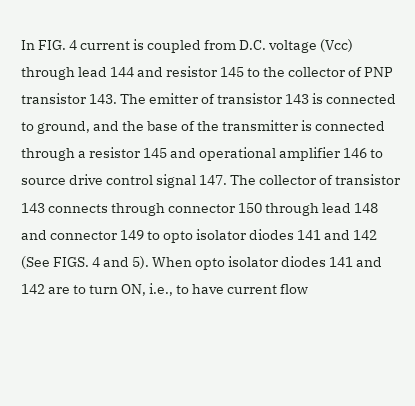In FIG. 4 current is coupled from D.C. voltage (Vcc) through lead 144 and resistor 145 to the collector of PNP transistor 143. The emitter of transistor 143 is connected to ground, and the base of the transmitter is connected through a resistor 145 and operational amplifier 146 to source drive control signal 147. The collector of transistor 143 connects through connector 150 through lead 148 and connector 149 to opto isolator diodes 141 and 142 (See FIGS. 4 and 5). When opto isolator diodes 141 and 142 are to turn ON, i.e., to have current flow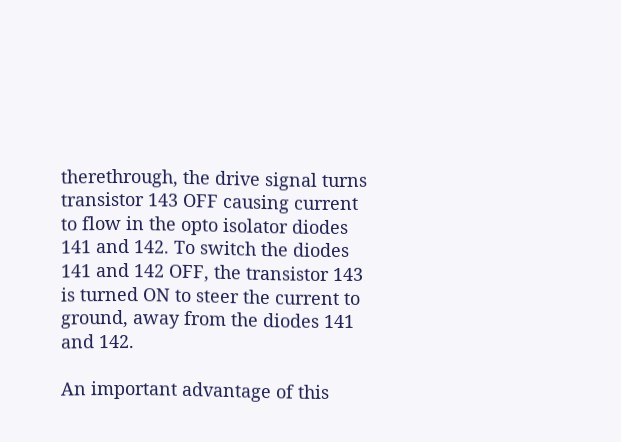therethrough, the drive signal turns transistor 143 OFF causing current to flow in the opto isolator diodes 141 and 142. To switch the diodes 141 and 142 OFF, the transistor 143 is turned ON to steer the current to ground, away from the diodes 141 and 142.

An important advantage of this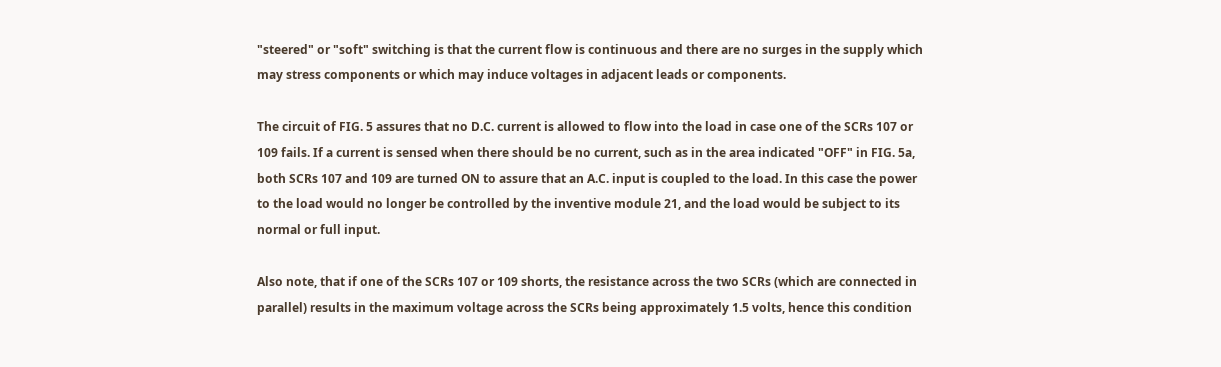"steered" or "soft" switching is that the current flow is continuous and there are no surges in the supply which may stress components or which may induce voltages in adjacent leads or components.

The circuit of FIG. 5 assures that no D.C. current is allowed to flow into the load in case one of the SCRs 107 or 109 fails. If a current is sensed when there should be no current, such as in the area indicated "OFF" in FIG. 5a, both SCRs 107 and 109 are turned ON to assure that an A.C. input is coupled to the load. In this case the power to the load would no longer be controlled by the inventive module 21, and the load would be subject to its normal or full input.

Also note, that if one of the SCRs 107 or 109 shorts, the resistance across the two SCRs (which are connected in parallel) results in the maximum voltage across the SCRs being approximately 1.5 volts, hence this condition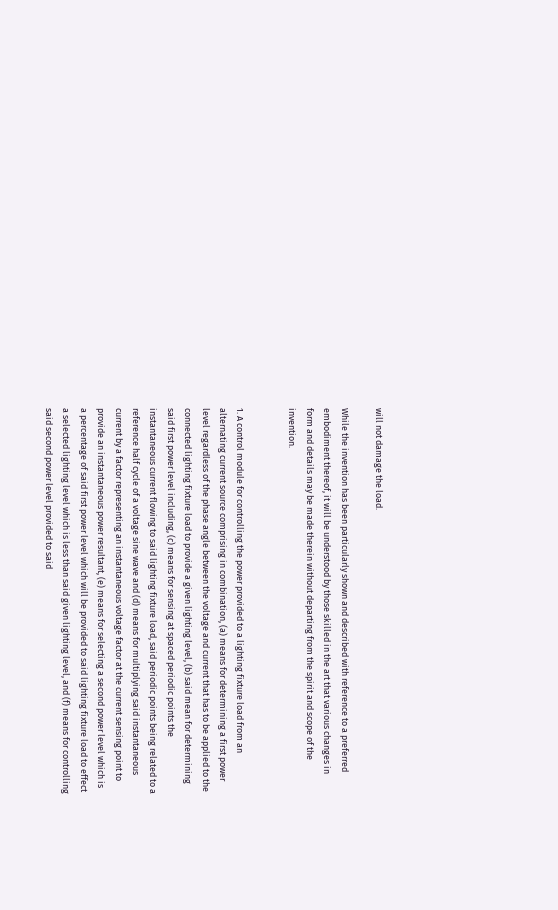will not damage the load.

While the invention has been particularly shown and described with reference to a preferred embodiment thereof, it will be understood by those skilled in the art that various changes in form and details may be made therein without departing from the spirit and scope of the invention.


1. A control module for controlling the power provided to a lighting fixture load from an alternating current source comprising in combination, (a) means for determining a first power level regardless of the phase angle between the voltage and current that has to be applied to the connected lighting fixture load to provide a given lighting level, (b) said mean for determining said first power level including, (c) means for sensing at spaced periodic points the instantaneous current flowing to said lighting fixture load, said periodic points being related to a reference half cycle of a voltage sine wave and (d) means for multiplying said instantaneous current by a factor representing an instantaneous voltage factor at the current sensing point to provide an instantaneous power resultant, (e) means for selecting a second power level which is a percentage of said first power level which will be provided to said lighting fixture load to effect a selected lighting level which is less than said given lighting level, and (f) means for controlling said second power level provided to said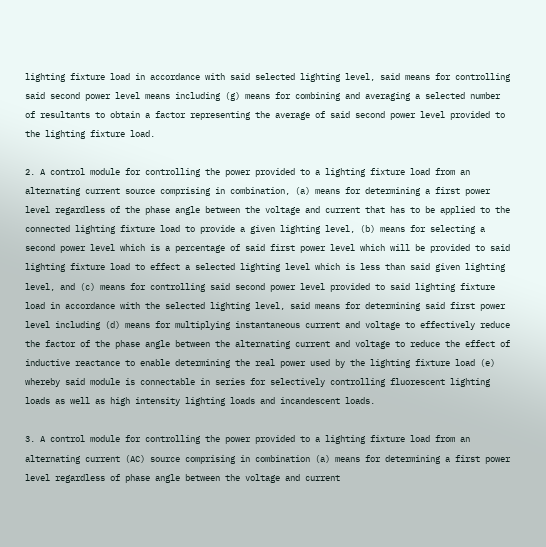lighting fixture load in accordance with said selected lighting level, said means for controlling said second power level means including (g) means for combining and averaging a selected number of resultants to obtain a factor representing the average of said second power level provided to the lighting fixture load.

2. A control module for controlling the power provided to a lighting fixture load from an alternating current source comprising in combination, (a) means for determining a first power level regardless of the phase angle between the voltage and current that has to be applied to the connected lighting fixture load to provide a given lighting level, (b) means for selecting a second power level which is a percentage of said first power level which will be provided to said lighting fixture load to effect a selected lighting level which is less than said given lighting level, and (c) means for controlling said second power level provided to said lighting fixture load in accordance with the selected lighting level, said means for determining said first power level including (d) means for multiplying instantaneous current and voltage to effectively reduce the factor of the phase angle between the alternating current and voltage to reduce the effect of inductive reactance to enable determining the real power used by the lighting fixture load (e) whereby said module is connectable in series for selectively controlling fluorescent lighting loads as well as high intensity lighting loads and incandescent loads.

3. A control module for controlling the power provided to a lighting fixture load from an alternating current (AC) source comprising in combination (a) means for determining a first power level regardless of phase angle between the voltage and current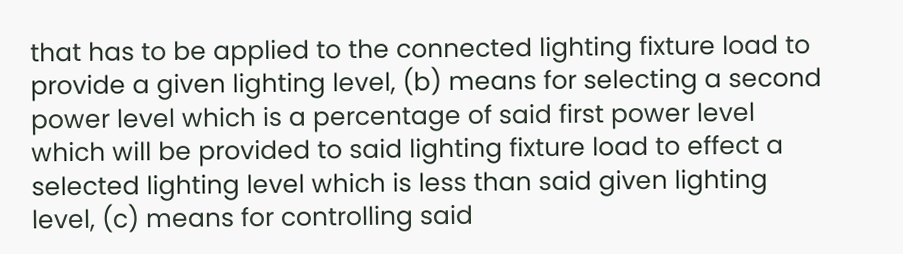that has to be applied to the connected lighting fixture load to provide a given lighting level, (b) means for selecting a second power level which is a percentage of said first power level which will be provided to said lighting fixture load to effect a selected lighting level which is less than said given lighting level, (c) means for controlling said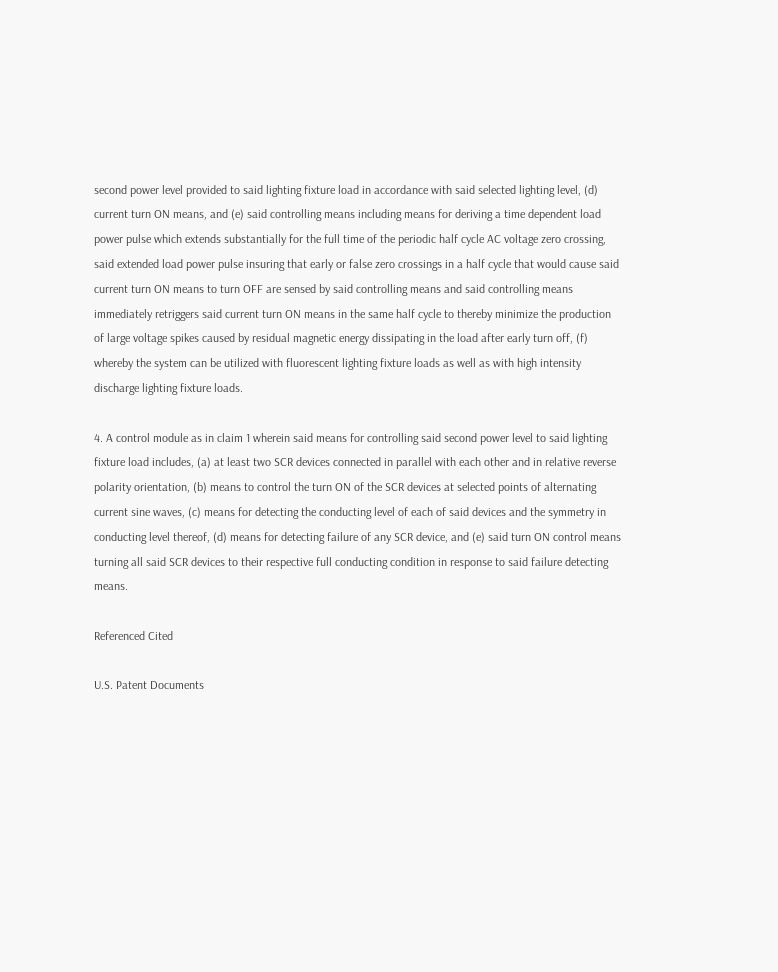second power level provided to said lighting fixture load in accordance with said selected lighting level, (d) current turn ON means, and (e) said controlling means including means for deriving a time dependent load power pulse which extends substantially for the full time of the periodic half cycle AC voltage zero crossing, said extended load power pulse insuring that early or false zero crossings in a half cycle that would cause said current turn ON means to turn OFF are sensed by said controlling means and said controlling means immediately retriggers said current turn ON means in the same half cycle to thereby minimize the production of large voltage spikes caused by residual magnetic energy dissipating in the load after early turn off, (f) whereby the system can be utilized with fluorescent lighting fixture loads as well as with high intensity discharge lighting fixture loads.

4. A control module as in claim 1 wherein said means for controlling said second power level to said lighting fixture load includes, (a) at least two SCR devices connected in parallel with each other and in relative reverse polarity orientation, (b) means to control the turn ON of the SCR devices at selected points of alternating current sine waves, (c) means for detecting the conducting level of each of said devices and the symmetry in conducting level thereof, (d) means for detecting failure of any SCR device, and (e) said turn ON control means turning all said SCR devices to their respective full conducting condition in response to said failure detecting means.

Referenced Cited

U.S. Patent Documents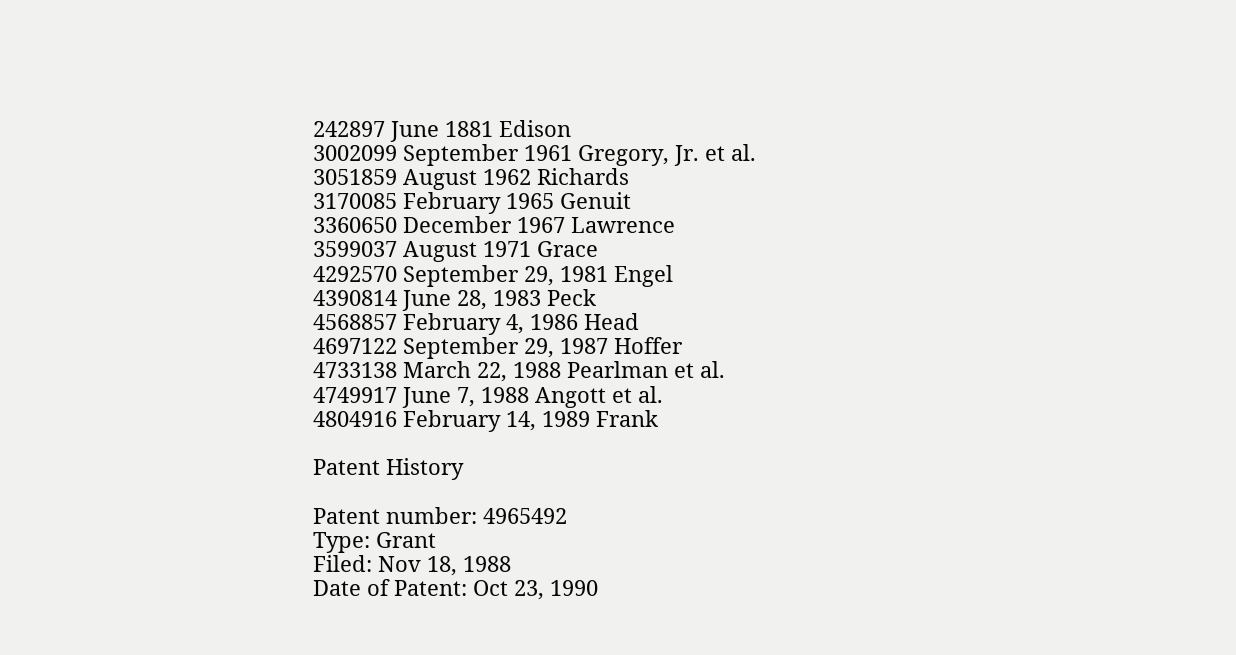242897 June 1881 Edison
3002099 September 1961 Gregory, Jr. et al.
3051859 August 1962 Richards
3170085 February 1965 Genuit
3360650 December 1967 Lawrence
3599037 August 1971 Grace
4292570 September 29, 1981 Engel
4390814 June 28, 1983 Peck
4568857 February 4, 1986 Head
4697122 September 29, 1987 Hoffer
4733138 March 22, 1988 Pearlman et al.
4749917 June 7, 1988 Angott et al.
4804916 February 14, 1989 Frank

Patent History

Patent number: 4965492
Type: Grant
Filed: Nov 18, 1988
Date of Patent: Oct 23, 1990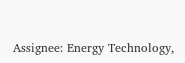Assignee: Energy Technology,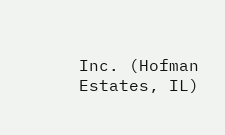Inc. (Hofman Estates, IL)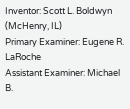Inventor: Scott L. Boldwyn (McHenry, IL)
Primary Examiner: Eugene R. LaRoche
Assistant Examiner: Michael B.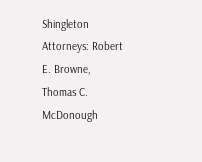Shingleton
Attorneys: Robert E. Browne, Thomas C. McDonough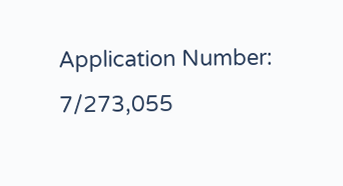Application Number: 7/273,055